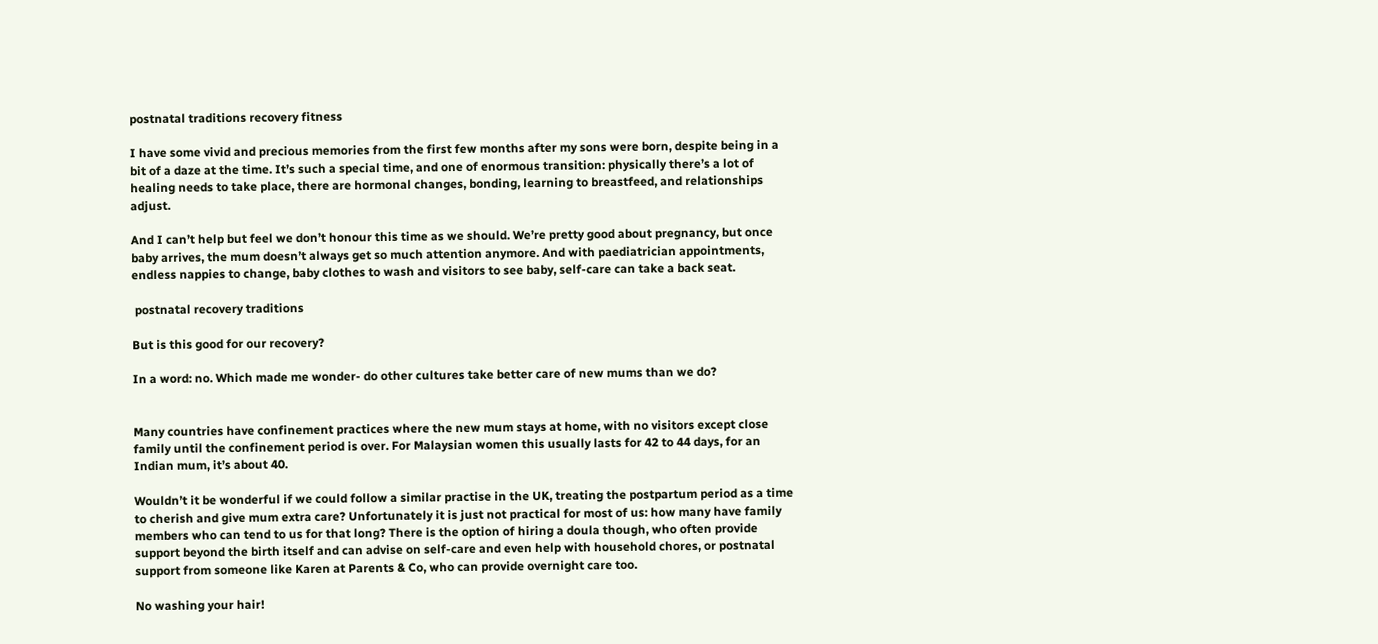postnatal traditions recovery fitness

I have some vivid and precious memories from the first few months after my sons were born, despite being in a bit of a daze at the time. It’s such a special time, and one of enormous transition: physically there’s a lot of healing needs to take place, there are hormonal changes, bonding, learning to breastfeed, and relationships adjust.

And I can’t help but feel we don’t honour this time as we should. We’re pretty good about pregnancy, but once baby arrives, the mum doesn’t always get so much attention anymore. And with paediatrician appointments,  endless nappies to change, baby clothes to wash and visitors to see baby, self-care can take a back seat.

 postnatal recovery traditions

But is this good for our recovery?

In a word: no. Which made me wonder- do other cultures take better care of new mums than we do?


Many countries have confinement practices where the new mum stays at home, with no visitors except close family until the confinement period is over. For Malaysian women this usually lasts for 42 to 44 days, for an Indian mum, it’s about 40.

Wouldn’t it be wonderful if we could follow a similar practise in the UK, treating the postpartum period as a time to cherish and give mum extra care? Unfortunately it is just not practical for most of us: how many have family members who can tend to us for that long? There is the option of hiring a doula though, who often provide support beyond the birth itself and can advise on self-care and even help with household chores, or postnatal support from someone like Karen at Parents & Co, who can provide overnight care too.

No washing your hair!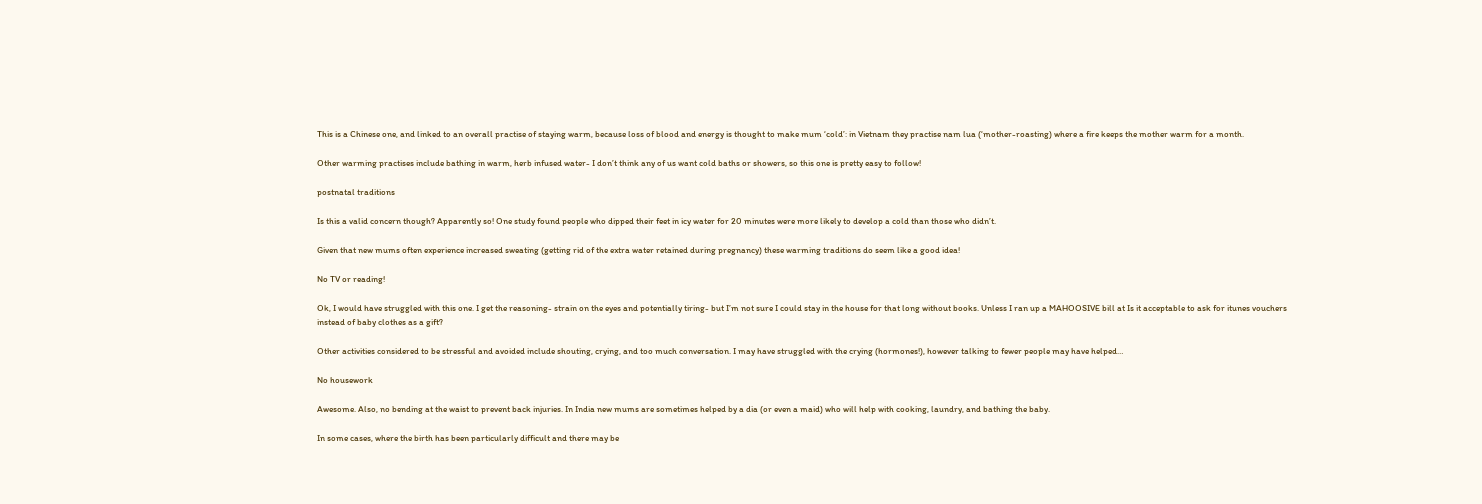This is a Chinese one, and linked to an overall practise of staying warm, because loss of blood and energy is thought to make mum ‘cold’: in Vietnam they practise nam lua (‘mother-roasting) where a fire keeps the mother warm for a month.

Other warming practises include bathing in warm, herb infused water- I don’t think any of us want cold baths or showers, so this one is pretty easy to follow!

postnatal traditions

Is this a valid concern though? Apparently so! One study found people who dipped their feet in icy water for 20 minutes were more likely to develop a cold than those who didn’t.

Given that new mums often experience increased sweating (getting rid of the extra water retained during pregnancy) these warming traditions do seem like a good idea!

No TV or reading!

Ok, I would have struggled with this one. I get the reasoning- strain on the eyes and potentially tiring- but I’m not sure I could stay in the house for that long without books. Unless I ran up a MAHOOSIVE bill at Is it acceptable to ask for itunes vouchers instead of baby clothes as a gift?

Other activities considered to be stressful and avoided include shouting, crying, and too much conversation. I may have struggled with the crying (hormones!), however talking to fewer people may have helped…

No housework

Awesome. Also, no bending at the waist to prevent back injuries. In India new mums are sometimes helped by a dia (or even a maid) who will help with cooking, laundry, and bathing the baby.

In some cases, where the birth has been particularly difficult and there may be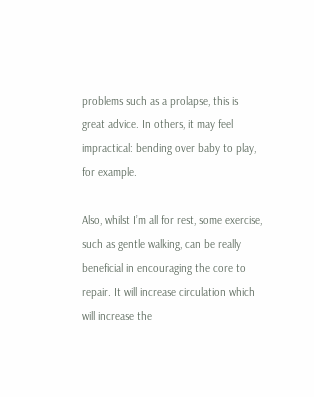problems such as a prolapse, this is great advice. In others, it may feel impractical: bending over baby to play, for example.

Also, whilst I’m all for rest, some exercise, such as gentle walking, can be really beneficial in encouraging the core to repair. It will increase circulation which will increase the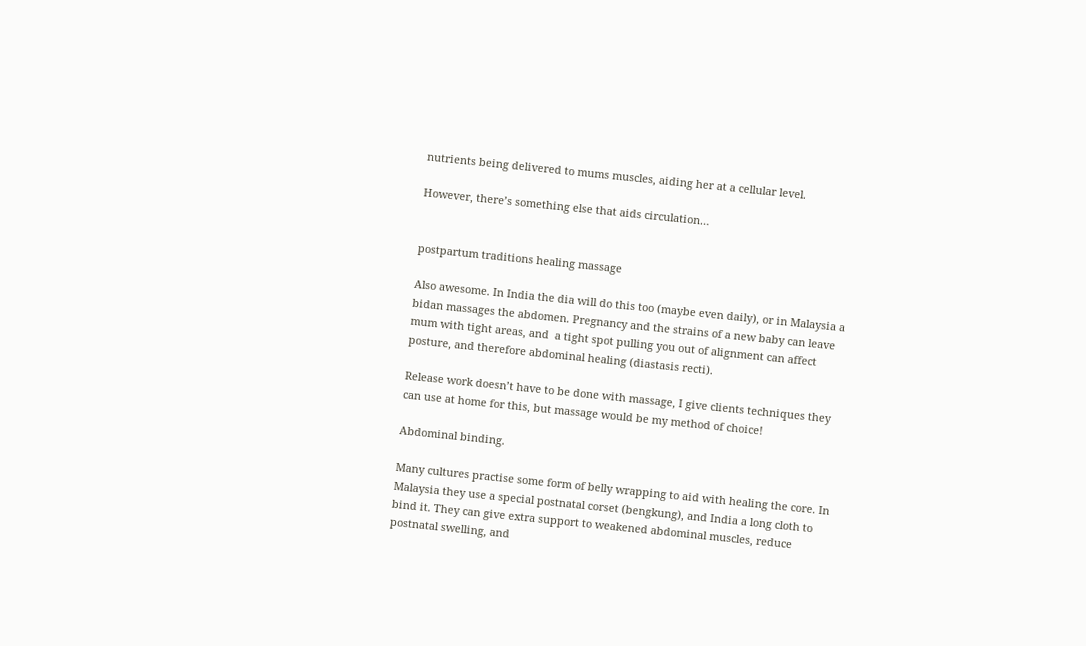nutrients being delivered to mums muscles, aiding her at a cellular level.

However, there’s something else that aids circulation…


postpartum traditions healing massage

Also awesome. In India the dia will do this too (maybe even daily), or in Malaysia a bidan massages the abdomen. Pregnancy and the strains of a new baby can leave mum with tight areas, and  a tight spot pulling you out of alignment can affect posture, and therefore abdominal healing (diastasis recti).

Release work doesn’t have to be done with massage, I give clients techniques they can use at home for this, but massage would be my method of choice!

Abdominal binding.

Many cultures practise some form of belly wrapping to aid with healing the core. In Malaysia they use a special postnatal corset (bengkung), and India a long cloth to bind it. They can give extra support to weakened abdominal muscles, reduce postnatal swelling, and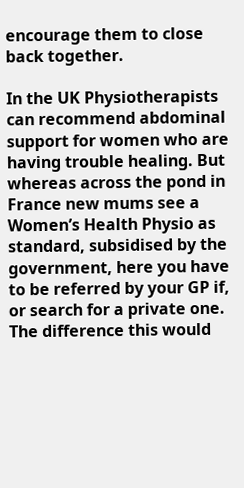encourage them to close back together.

In the UK Physiotherapists can recommend abdominal support for women who are having trouble healing. But whereas across the pond in France new mums see a Women’s Health Physio as standard, subsidised by the government, here you have to be referred by your GP if, or search for a private one. The difference this would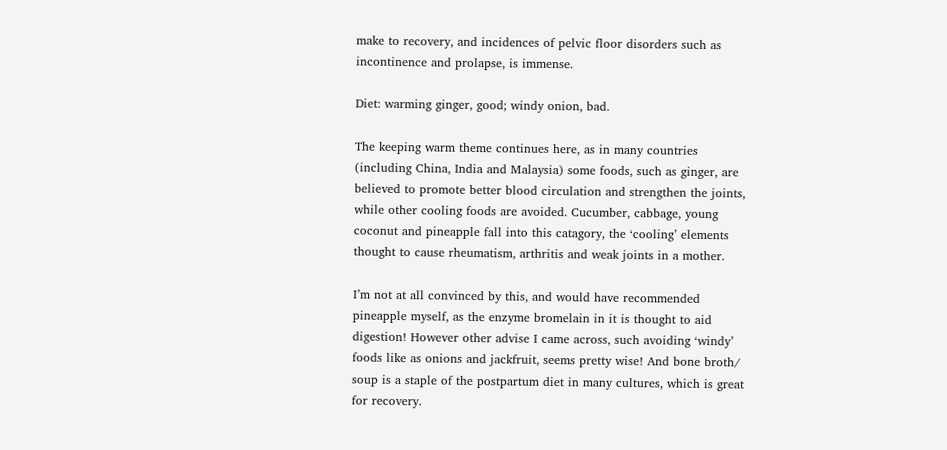make to recovery, and incidences of pelvic floor disorders such as incontinence and prolapse, is immense.

Diet: warming ginger, good; windy onion, bad.

The keeping warm theme continues here, as in many countries (including China, India and Malaysia) some foods, such as ginger, are believed to promote better blood circulation and strengthen the joints, while other cooling foods are avoided. Cucumber, cabbage, young coconut and pineapple fall into this catagory, the ‘cooling’ elements thought to cause rheumatism, arthritis and weak joints in a mother.

I’m not at all convinced by this, and would have recommended pineapple myself, as the enzyme bromelain in it is thought to aid digestion! However other advise I came across, such avoiding ‘windy’ foods like as onions and jackfruit, seems pretty wise! And bone broth/ soup is a staple of the postpartum diet in many cultures, which is great for recovery.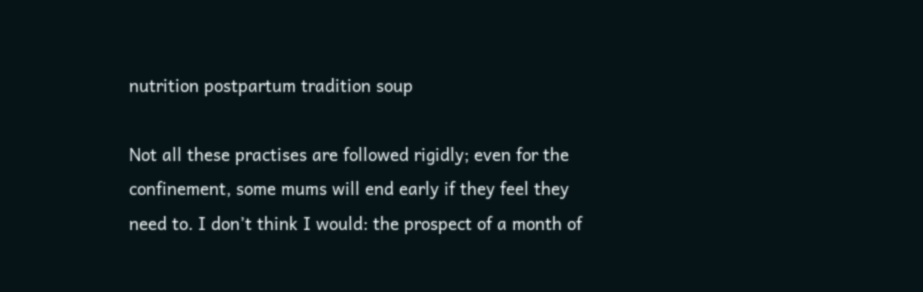nutrition postpartum tradition soup

Not all these practises are followed rigidly; even for the confinement, some mums will end early if they feel they need to. I don’t think I would: the prospect of a month of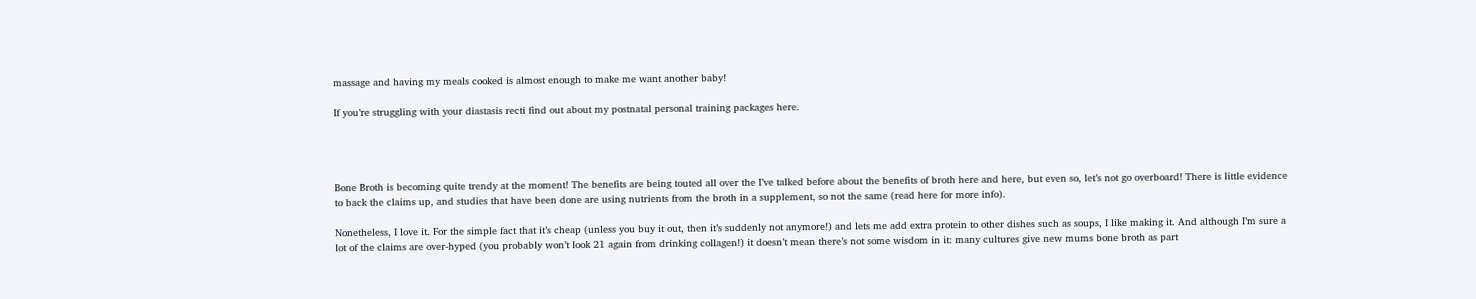massage and having my meals cooked is almost enough to make me want another baby!

If you’re struggling with your diastasis recti find out about my postnatal personal training packages here.




Bone Broth is becoming quite trendy at the moment! The benefits are being touted all over the I’ve talked before about the benefits of broth here and here, but even so, let’s not go overboard! There is little evidence to back the claims up, and studies that have been done are using nutrients from the broth in a supplement, so not the same (read here for more info).

Nonetheless, I love it. For the simple fact that it’s cheap (unless you buy it out, then it’s suddenly not anymore!) and lets me add extra protein to other dishes such as soups, I like making it. And although I’m sure a lot of the claims are over-hyped (you probably won’t look 21 again from drinking collagen!) it doesn’t mean there’s not some wisdom in it: many cultures give new mums bone broth as part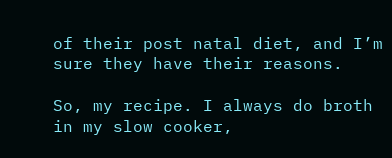of their post natal diet, and I’m sure they have their reasons.

So, my recipe. I always do broth in my slow cooker,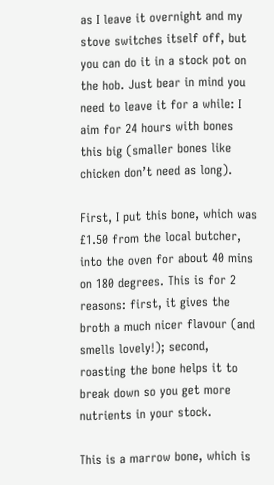as I leave it overnight and my stove switches itself off, but you can do it in a stock pot on the hob. Just bear in mind you need to leave it for a while: I aim for 24 hours with bones this big (smaller bones like chicken don’t need as long).

First, I put this bone, which was £1.50 from the local butcher, into the oven for about 40 mins on 180 degrees. This is for 2 reasons: first, it gives the broth a much nicer flavour (and smells lovely!); second, roasting the bone helps it to break down so you get more nutrients in your stock.

This is a marrow bone, which is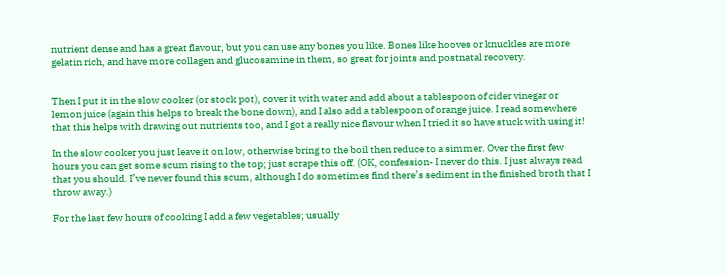nutrient dense and has a great flavour, but you can use any bones you like. Bones like hooves or knuckles are more gelatin rich, and have more collagen and glucosamine in them, so great for joints and postnatal recovery.


Then I put it in the slow cooker (or stock pot), cover it with water and add about a tablespoon of cider vinegar or lemon juice (again this helps to break the bone down), and I also add a tablespoon of orange juice. I read somewhere that this helps with drawing out nutrients too, and I got a really nice flavour when I tried it so have stuck with using it!

In the slow cooker you just leave it on low, otherwise bring to the boil then reduce to a simmer. Over the first few hours you can get some scum rising to the top; just scrape this off. (OK, confession- I never do this. I just always read that you should. I’ve never found this scum, although I do sometimes find there’s sediment in the finished broth that I throw away.)

For the last few hours of cooking I add a few vegetables; usually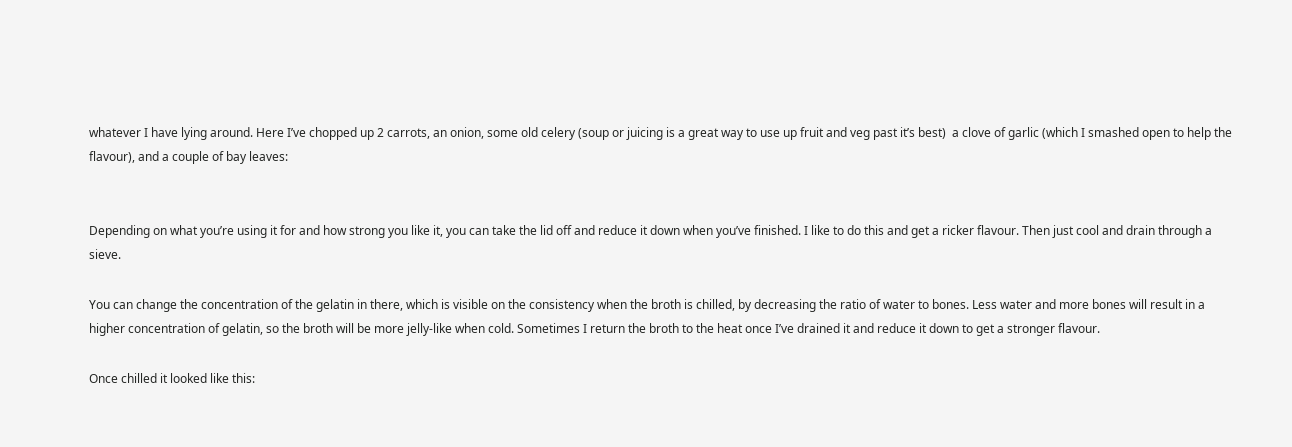whatever I have lying around. Here I’ve chopped up 2 carrots, an onion, some old celery (soup or juicing is a great way to use up fruit and veg past it’s best)  a clove of garlic (which I smashed open to help the flavour), and a couple of bay leaves:


Depending on what you’re using it for and how strong you like it, you can take the lid off and reduce it down when you’ve finished. I like to do this and get a ricker flavour. Then just cool and drain through a sieve.

You can change the concentration of the gelatin in there, which is visible on the consistency when the broth is chilled, by decreasing the ratio of water to bones. Less water and more bones will result in a higher concentration of gelatin, so the broth will be more jelly-like when cold. Sometimes I return the broth to the heat once I’ve drained it and reduce it down to get a stronger flavour.

Once chilled it looked like this: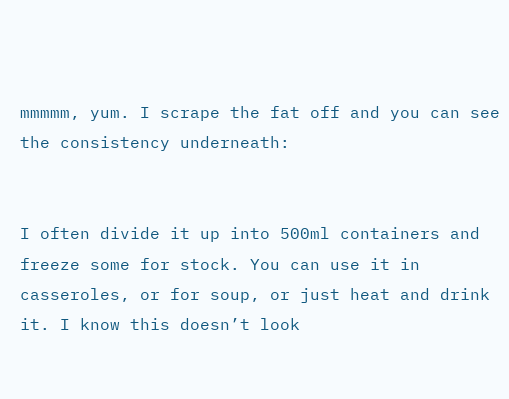mmmmm, yum. I scrape the fat off and you can see the consistency underneath:


I often divide it up into 500ml containers and freeze some for stock. You can use it in casseroles, or for soup, or just heat and drink it. I know this doesn’t look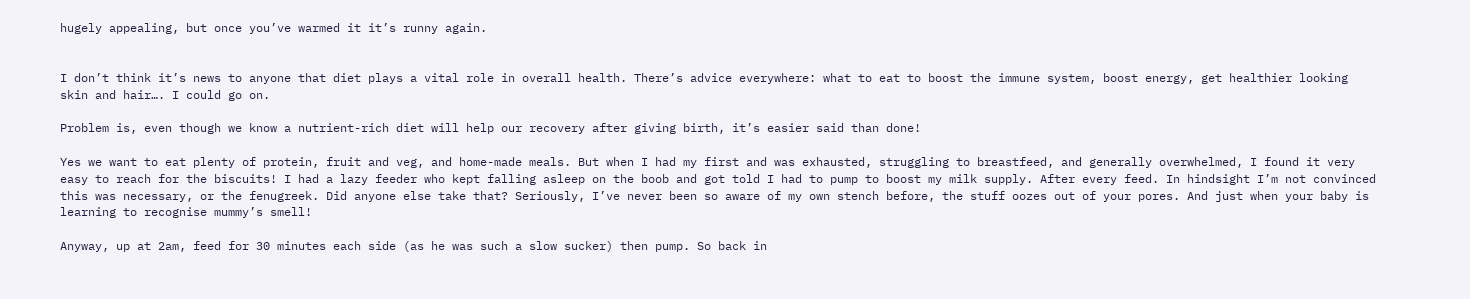hugely appealing, but once you’ve warmed it it’s runny again.


I don’t think it’s news to anyone that diet plays a vital role in overall health. There’s advice everywhere: what to eat to boost the immune system, boost energy, get healthier looking skin and hair…. I could go on.

Problem is, even though we know a nutrient-rich diet will help our recovery after giving birth, it’s easier said than done!

Yes we want to eat plenty of protein, fruit and veg, and home-made meals. But when I had my first and was exhausted, struggling to breastfeed, and generally overwhelmed, I found it very easy to reach for the biscuits! I had a lazy feeder who kept falling asleep on the boob and got told I had to pump to boost my milk supply. After every feed. In hindsight I’m not convinced this was necessary, or the fenugreek. Did anyone else take that? Seriously, I’ve never been so aware of my own stench before, the stuff oozes out of your pores. And just when your baby is learning to recognise mummy’s smell!

Anyway, up at 2am, feed for 30 minutes each side (as he was such a slow sucker) then pump. So back in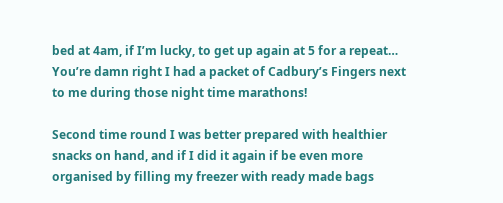bed at 4am, if I’m lucky, to get up again at 5 for a repeat… You’re damn right I had a packet of Cadbury’s Fingers next to me during those night time marathons!

Second time round I was better prepared with healthier snacks on hand, and if I did it again if be even more organised by filling my freezer with ready made bags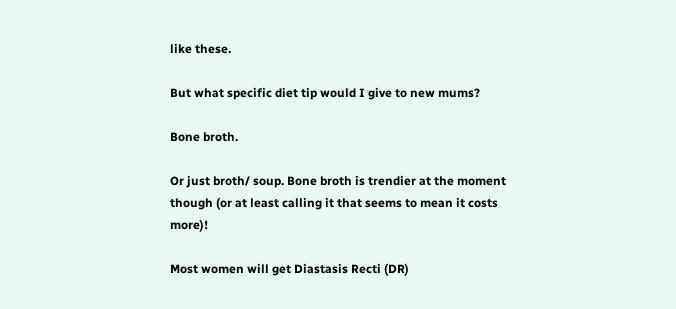like these.

But what specific diet tip would I give to new mums?

Bone broth.

Or just broth/ soup. Bone broth is trendier at the moment though (or at least calling it that seems to mean it costs more)!

Most women will get Diastasis Recti (DR)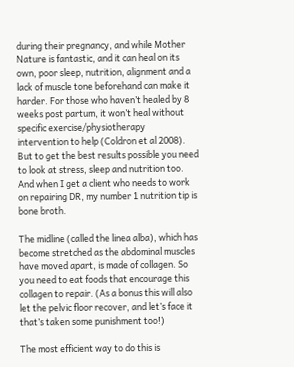during their pregnancy, and while Mother Nature is fantastic, and it can heal on its own, poor sleep, nutrition, alignment and a lack of muscle tone beforehand can make it harder. For those who haven’t healed by 8 weeks post partum, it won’t heal without specific exercise/physiotherapy  intervention to help (Coldron et al 2008). But to get the best results possible you need to look at stress, sleep and nutrition too. And when I get a client who needs to work on repairing DR, my number 1 nutrition tip is bone broth.

The midline (called the linea alba), which has become stretched as the abdominal muscles have moved apart, is made of collagen. So you need to eat foods that encourage this collagen to repair. (As a bonus this will also let the pelvic floor recover, and let’s face it that’s taken some punishment too!)

The most efficient way to do this is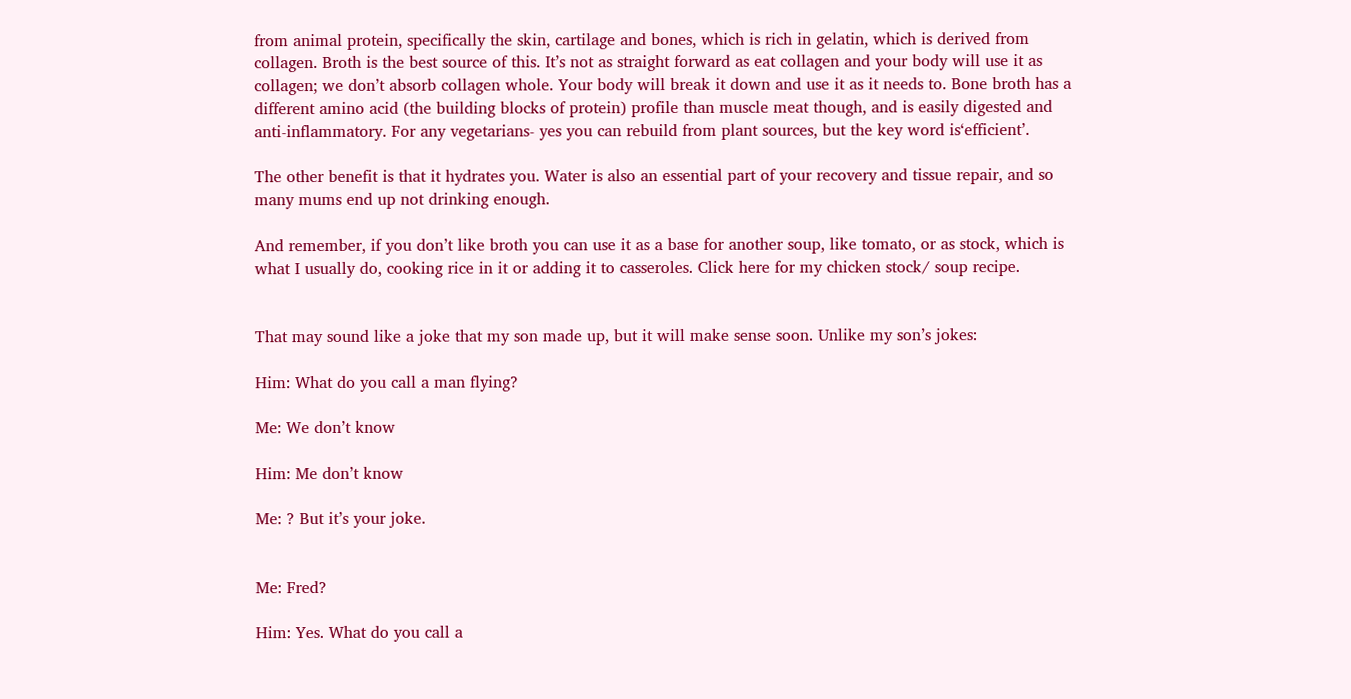from animal protein, specifically the skin, cartilage and bones, which is rich in gelatin, which is derived from collagen. Broth is the best source of this. It’s not as straight forward as eat collagen and your body will use it as collagen; we don’t absorb collagen whole. Your body will break it down and use it as it needs to. Bone broth has a different amino acid (the building blocks of protein) profile than muscle meat though, and is easily digested and anti-inflammatory. For any vegetarians- yes you can rebuild from plant sources, but the key word is‘efficient’.

The other benefit is that it hydrates you. Water is also an essential part of your recovery and tissue repair, and so many mums end up not drinking enough.

And remember, if you don’t like broth you can use it as a base for another soup, like tomato, or as stock, which is what I usually do, cooking rice in it or adding it to casseroles. Click here for my chicken stock/ soup recipe.


That may sound like a joke that my son made up, but it will make sense soon. Unlike my son’s jokes:

Him: What do you call a man flying?

Me: We don’t know

Him: Me don’t know

Me: ? But it’s your joke.


Me: Fred?

Him: Yes. What do you call a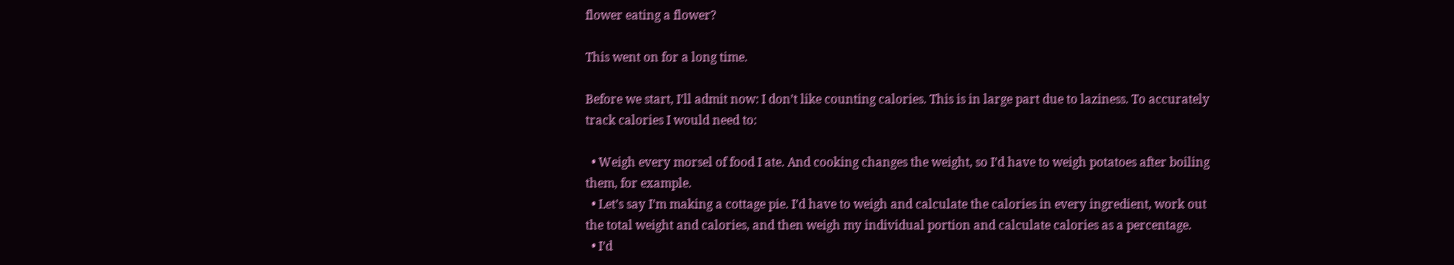flower eating a flower?

This went on for a long time.

Before we start, I’ll admit now: I don’t like counting calories. This is in large part due to laziness. To accurately track calories I would need to:

  • Weigh every morsel of food I ate. And cooking changes the weight, so I’d have to weigh potatoes after boiling them, for example.
  • Let’s say I’m making a cottage pie. I’d have to weigh and calculate the calories in every ingredient, work out the total weight and calories, and then weigh my individual portion and calculate calories as a percentage.
  • I’d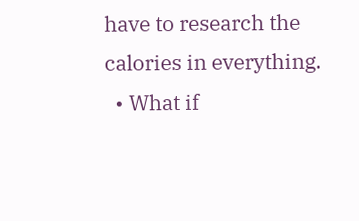have to research the calories in everything.
  • What if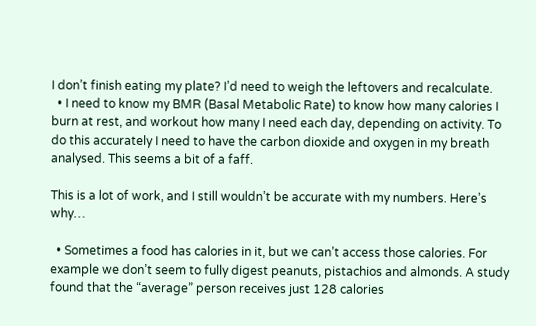I don’t finish eating my plate? I’d need to weigh the leftovers and recalculate.
  • I need to know my BMR (Basal Metabolic Rate) to know how many calories I burn at rest, and workout how many I need each day, depending on activity. To do this accurately I need to have the carbon dioxide and oxygen in my breath analysed. This seems a bit of a faff.

This is a lot of work, and I still wouldn’t be accurate with my numbers. Here’s why…

  • Sometimes a food has calories in it, but we can’t access those calories. For example we don’t seem to fully digest peanuts, pistachios and almonds. A study found that the “average” person receives just 128 calories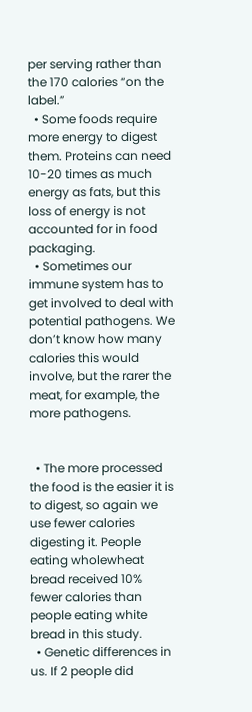per serving rather than the 170 calories “on the label.”
  • Some foods require more energy to digest them. Proteins can need 10-20 times as much energy as fats, but this loss of energy is not accounted for in food packaging.
  • Sometimes our immune system has to get involved to deal with potential pathogens. We don’t know how many calories this would involve, but the rarer the meat, for example, the more pathogens.


  • The more processed the food is the easier it is to digest, so again we use fewer calories digesting it. People eating wholewheat bread received 10% fewer calories than people eating white bread in this study.
  • Genetic differences in us. If 2 people did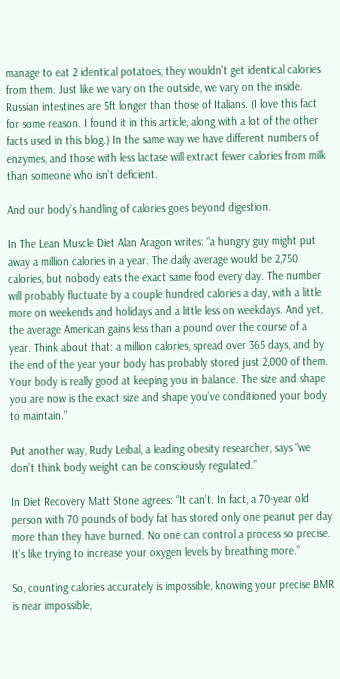manage to eat 2 identical potatoes, they wouldn’t get identical calories from them. Just like we vary on the outside, we vary on the inside. Russian intestines are 5ft longer than those of Italians. (I love this fact for some reason. I found it in this article, along with a lot of the other facts used in this blog.) In the same way we have different numbers of enzymes, and those with less lactase will extract fewer calories from milk than someone who isn’t deficient.

And our body’s handling of calories goes beyond digestion.

In The Lean Muscle Diet Alan Aragon writes: “a hungry guy might put away a million calories in a year. The daily average would be 2,750 calories, but nobody eats the exact same food every day. The number will probably fluctuate by a couple hundred calories a day, with a little more on weekends and holidays and a little less on weekdays. And yet, the average American gains less than a pound over the course of a year. Think about that: a million calories, spread over 365 days, and by the end of the year your body has probably stored just 2,000 of them. Your body is really good at keeping you in balance. The size and shape you are now is the exact size and shape you’ve conditioned your body to maintain.”

Put another way, Rudy Leibal, a leading obesity researcher, says “we don’t think body weight can be consciously regulated.”

In Diet Recovery Matt Stone agrees: “It can’t. In fact, a 70-year old person with 70 pounds of body fat has stored only one peanut per day more than they have burned. No one can control a process so precise. It’s like trying to increase your oxygen levels by breathing more.”

So, counting calories accurately is impossible, knowing your precise BMR is near impossible,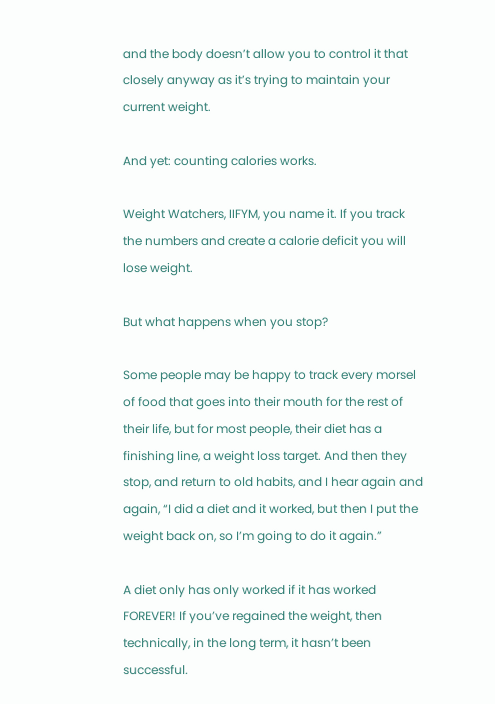and the body doesn’t allow you to control it that closely anyway as it’s trying to maintain your current weight.

And yet: counting calories works.

Weight Watchers, IIFYM, you name it. If you track the numbers and create a calorie deficit you will lose weight.

But what happens when you stop?

Some people may be happy to track every morsel of food that goes into their mouth for the rest of their life, but for most people, their diet has a finishing line, a weight loss target. And then they stop, and return to old habits, and I hear again and again, “I did a diet and it worked, but then I put the weight back on, so I’m going to do it again.”

A diet only has only worked if it has worked FOREVER! If you’ve regained the weight, then technically, in the long term, it hasn’t been successful.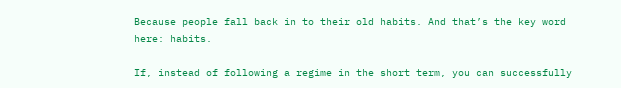Because people fall back in to their old habits. And that’s the key word here: habits.

If, instead of following a regime in the short term, you can successfully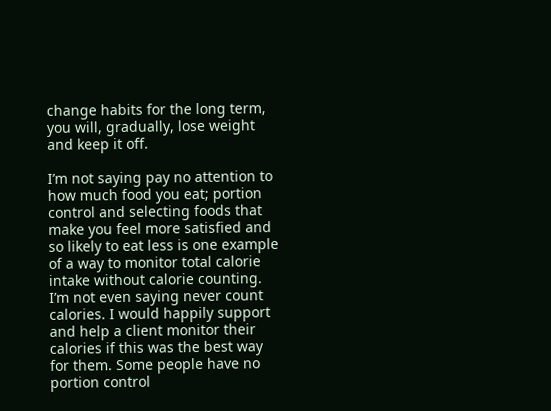change habits for the long term, you will, gradually, lose weight and keep it off.

I’m not saying pay no attention to how much food you eat; portion control and selecting foods that make you feel more satisfied and so likely to eat less is one example of a way to monitor total calorie intake without calorie counting. I’m not even saying never count calories. I would happily support and help a client monitor their calories if this was the best way for them. Some people have no portion control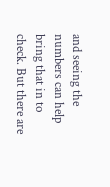and seeing the numbers can help bring that in to check. But there are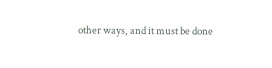other ways, and it must be done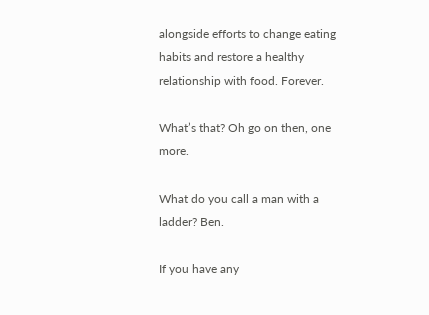alongside efforts to change eating habits and restore a healthy relationship with food. Forever.

What’s that? Oh go on then, one more.

What do you call a man with a ladder? Ben.

If you have any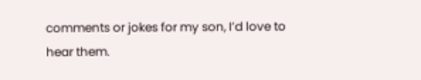comments or jokes for my son, I’d love to hear them.